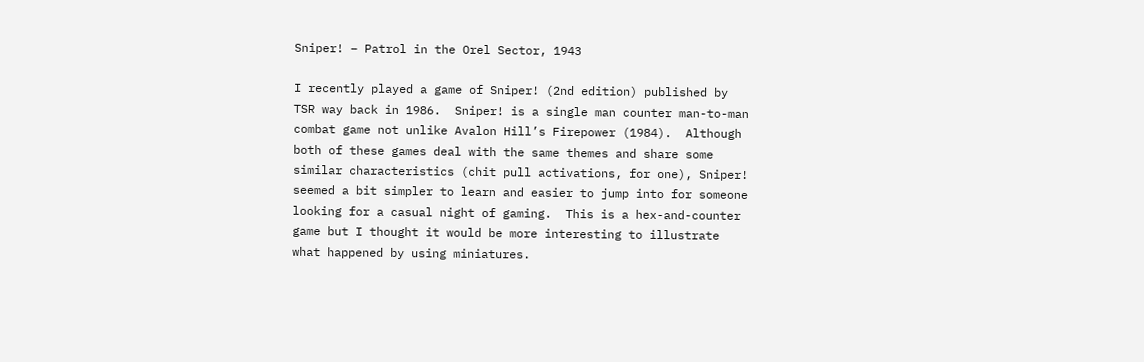Sniper! – Patrol in the Orel Sector, 1943

I recently played a game of Sniper! (2nd edition) published by TSR way back in 1986.  Sniper! is a single man counter man-to-man combat game not unlike Avalon Hill’s Firepower (1984).  Although both of these games deal with the same themes and share some similar characteristics (chit pull activations, for one), Sniper! seemed a bit simpler to learn and easier to jump into for someone looking for a casual night of gaming.  This is a hex-and-counter game but I thought it would be more interesting to illustrate what happened by using miniatures.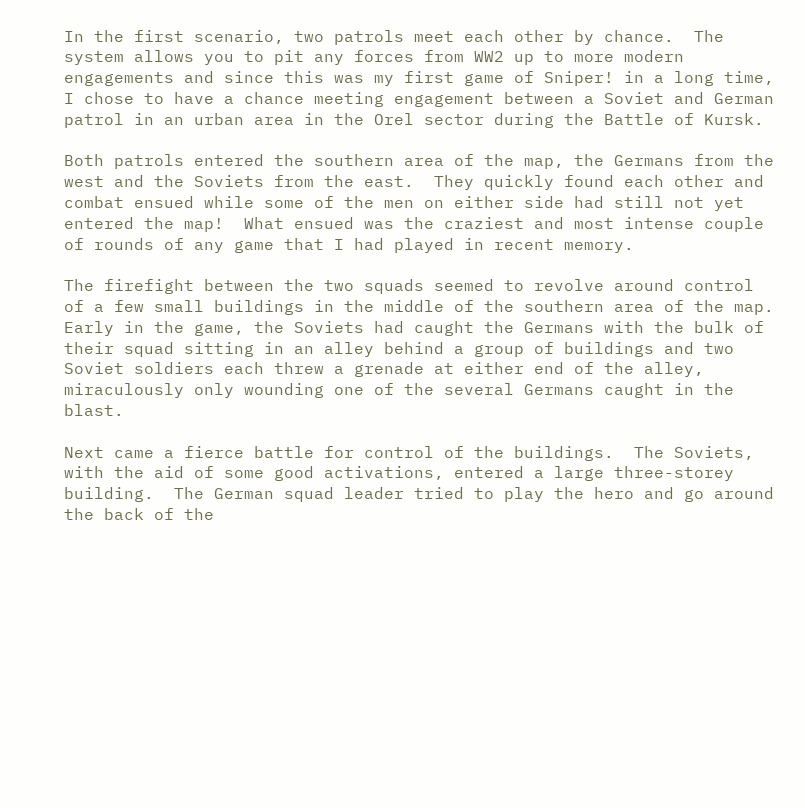In the first scenario, two patrols meet each other by chance.  The system allows you to pit any forces from WW2 up to more modern engagements and since this was my first game of Sniper! in a long time, I chose to have a chance meeting engagement between a Soviet and German patrol in an urban area in the Orel sector during the Battle of Kursk.

Both patrols entered the southern area of the map, the Germans from the west and the Soviets from the east.  They quickly found each other and combat ensued while some of the men on either side had still not yet entered the map!  What ensued was the craziest and most intense couple of rounds of any game that I had played in recent memory.

The firefight between the two squads seemed to revolve around control of a few small buildings in the middle of the southern area of the map.  Early in the game, the Soviets had caught the Germans with the bulk of their squad sitting in an alley behind a group of buildings and two Soviet soldiers each threw a grenade at either end of the alley, miraculously only wounding one of the several Germans caught in the blast.

Next came a fierce battle for control of the buildings.  The Soviets, with the aid of some good activations, entered a large three-storey building.  The German squad leader tried to play the hero and go around the back of the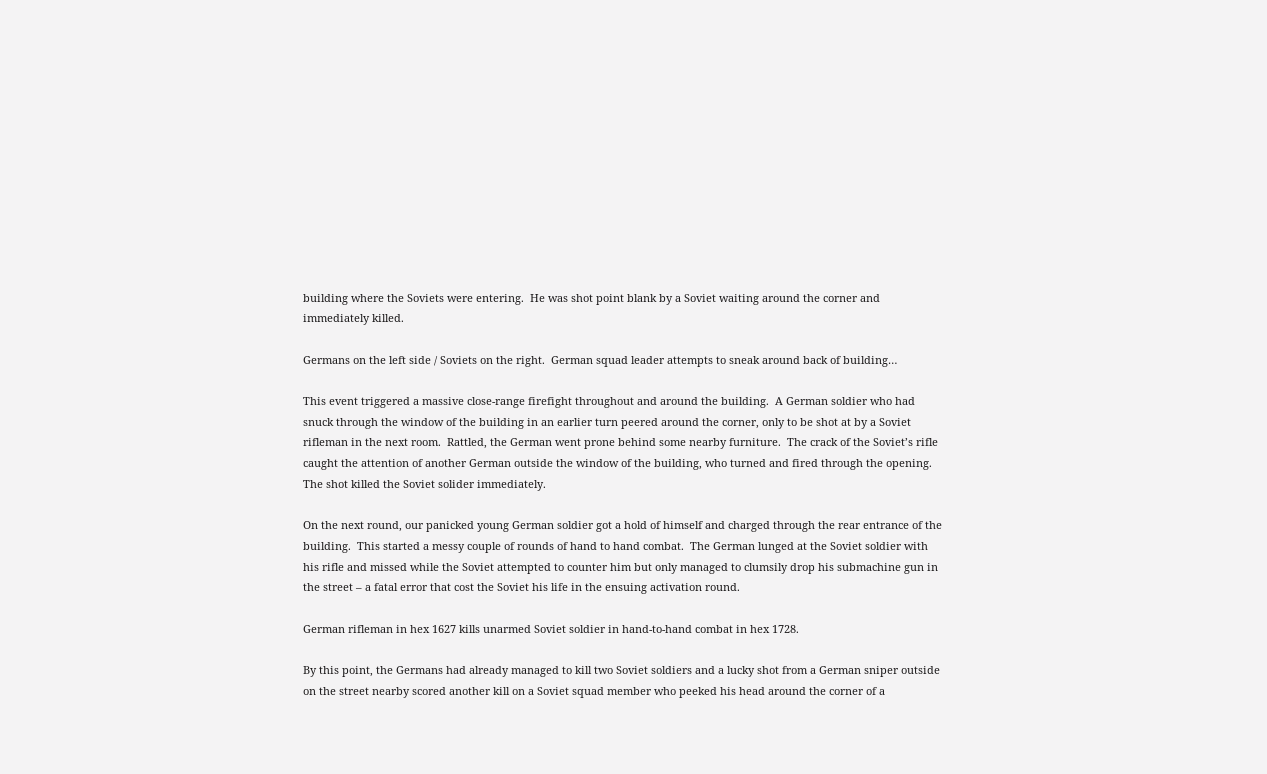building where the Soviets were entering.  He was shot point blank by a Soviet waiting around the corner and immediately killed.

Germans on the left side / Soviets on the right.  German squad leader attempts to sneak around back of building…

This event triggered a massive close-range firefight throughout and around the building.  A German soldier who had snuck through the window of the building in an earlier turn peered around the corner, only to be shot at by a Soviet rifleman in the next room.  Rattled, the German went prone behind some nearby furniture.  The crack of the Soviet’s rifle caught the attention of another German outside the window of the building, who turned and fired through the opening.  The shot killed the Soviet solider immediately.

On the next round, our panicked young German soldier got a hold of himself and charged through the rear entrance of the building.  This started a messy couple of rounds of hand to hand combat.  The German lunged at the Soviet soldier with his rifle and missed while the Soviet attempted to counter him but only managed to clumsily drop his submachine gun in the street – a fatal error that cost the Soviet his life in the ensuing activation round.

German rifleman in hex 1627 kills unarmed Soviet soldier in hand-to-hand combat in hex 1728.

By this point, the Germans had already managed to kill two Soviet soldiers and a lucky shot from a German sniper outside on the street nearby scored another kill on a Soviet squad member who peeked his head around the corner of a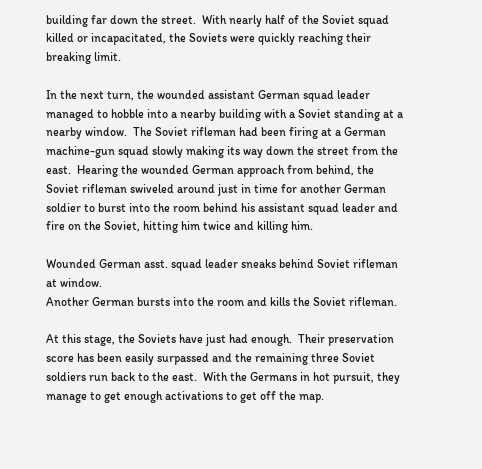building far down the street.  With nearly half of the Soviet squad killed or incapacitated, the Soviets were quickly reaching their breaking limit.

In the next turn, the wounded assistant German squad leader managed to hobble into a nearby building with a Soviet standing at a nearby window.  The Soviet rifleman had been firing at a German machine-gun squad slowly making its way down the street from the east.  Hearing the wounded German approach from behind, the Soviet rifleman swiveled around just in time for another German soldier to burst into the room behind his assistant squad leader and fire on the Soviet, hitting him twice and killing him.

Wounded German asst. squad leader sneaks behind Soviet rifleman at window.
Another German bursts into the room and kills the Soviet rifleman.

At this stage, the Soviets have just had enough.  Their preservation score has been easily surpassed and the remaining three Soviet soldiers run back to the east.  With the Germans in hot pursuit, they manage to get enough activations to get off the map.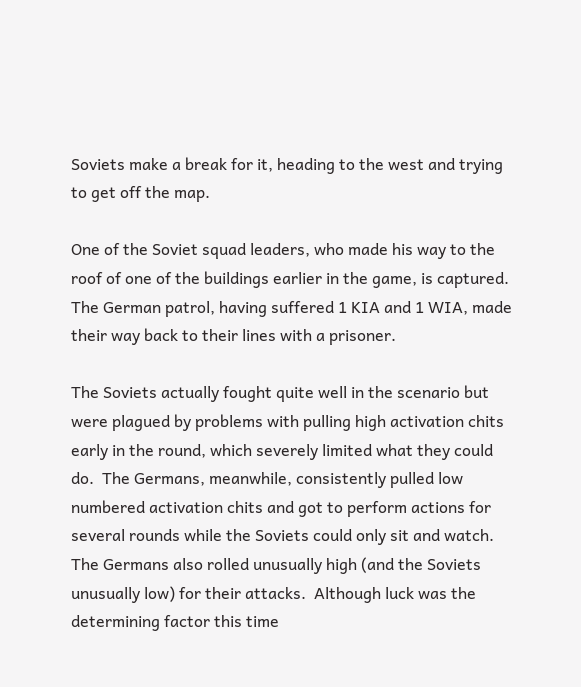Soviets make a break for it, heading to the west and trying to get off the map.

One of the Soviet squad leaders, who made his way to the roof of one of the buildings earlier in the game, is captured.  The German patrol, having suffered 1 KIA and 1 WIA, made their way back to their lines with a prisoner.

The Soviets actually fought quite well in the scenario but were plagued by problems with pulling high activation chits early in the round, which severely limited what they could do.  The Germans, meanwhile, consistently pulled low numbered activation chits and got to perform actions for several rounds while the Soviets could only sit and watch.  The Germans also rolled unusually high (and the Soviets unusually low) for their attacks.  Although luck was the determining factor this time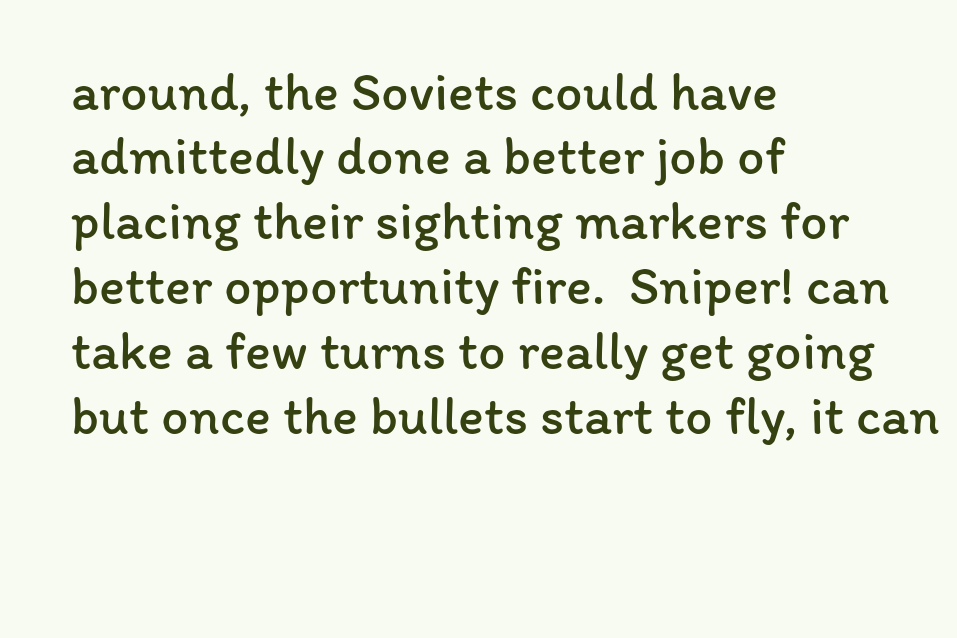around, the Soviets could have admittedly done a better job of placing their sighting markers for better opportunity fire.  Sniper! can take a few turns to really get going but once the bullets start to fly, it can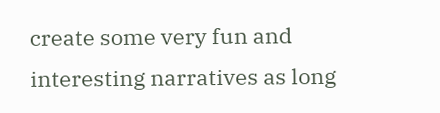create some very fun and interesting narratives as long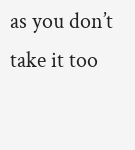as you don’t take it too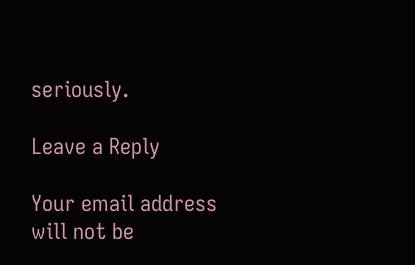seriously.

Leave a Reply

Your email address will not be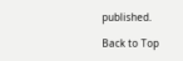published.

Back to Top